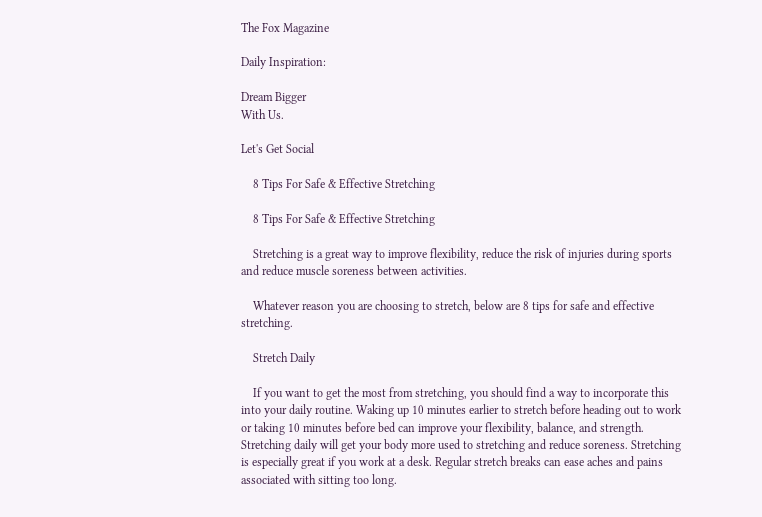The Fox Magazine

Daily Inspiration:

Dream Bigger
With Us.

Let's Get Social

    8 Tips For Safe & Effective Stretching

    8 Tips For Safe & Effective Stretching

    Stretching is a great way to improve flexibility, reduce the risk of injuries during sports and reduce muscle soreness between activities.

    Whatever reason you are choosing to stretch, below are 8 tips for safe and effective stretching.

    Stretch Daily

    If you want to get the most from stretching, you should find a way to incorporate this into your daily routine. Waking up 10 minutes earlier to stretch before heading out to work or taking 10 minutes before bed can improve your flexibility, balance, and strength. Stretching daily will get your body more used to stretching and reduce soreness. Stretching is especially great if you work at a desk. Regular stretch breaks can ease aches and pains associated with sitting too long.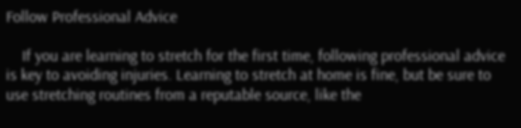Follow Professional Advice

    If you are learning to stretch for the first time, following professional advice is key to avoiding injuries. Learning to stretch at home is fine, but be sure to use stretching routines from a reputable source, like the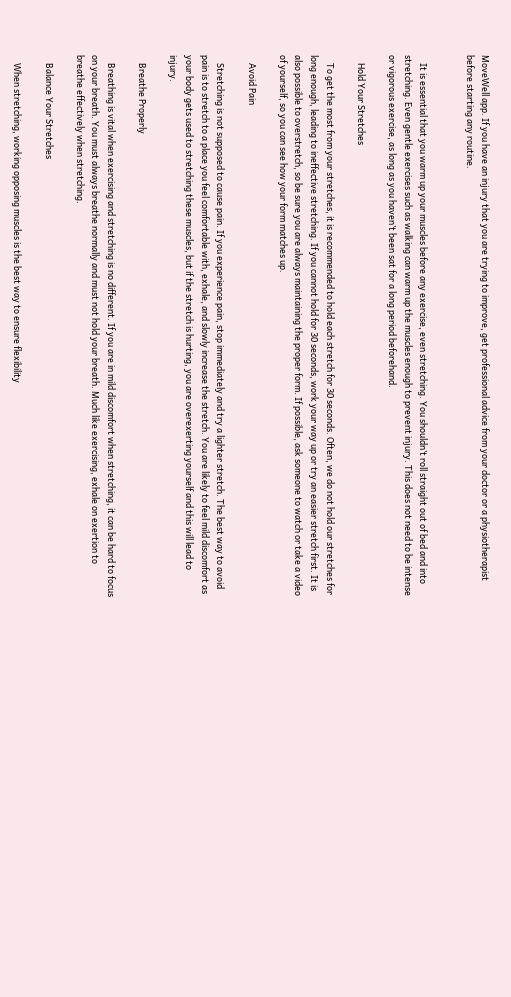MoveWell app. If you have an injury that you are trying to improve, get professional advice from your doctor or a physiotherapist before starting any routine.


    It is essential that you warm up your muscles before any exercise, even stretching. You shouldn’t roll straight out of bed and into stretching. Even gentle exercises such as walking can warm up the muscles enough to prevent injury. This does not need to be intense or vigorous exercise, as long as you haven’t been sat for a long period beforehand.

    Hold Your Stretches

    To get the most from your stretches, it is recommended to hold each stretch for 30 seconds. Often, we do not hold our stretches for long enough, leading to ineffective stretching. If you cannot hold for 30 seconds, work your way up or try an easier stretch first. It is also possible to overstretch, so be sure you are always maintaining the proper form. If possible, ask someone to watch or take a video of yourself, so you can see how your form matches up.

    Avoid Pain

    Stretching is not supposed to cause pain. If you experience pain, stop immediately and try a lighter stretch. The best way to avoid pain is to stretch to a place you feel comfortable with, exhale, and slowly increase the stretch. You are likely to feel mild discomfort as your body gets used to stretching these muscles, but if the stretch is hurting, you are overexerting yourself and this will lead to injury.

    Breathe Properly

    Breathing is vital when exercising and stretching is no different. If you are in mild discomfort when stretching, it can be hard to focus on your breath. You must always breathe normally and must not hold your breath. Much like exercising, exhale on exertion to breathe effectively when stretching.

    Balance Your Stretches

    When stretching, working opposing muscles is the best way to ensure flexibility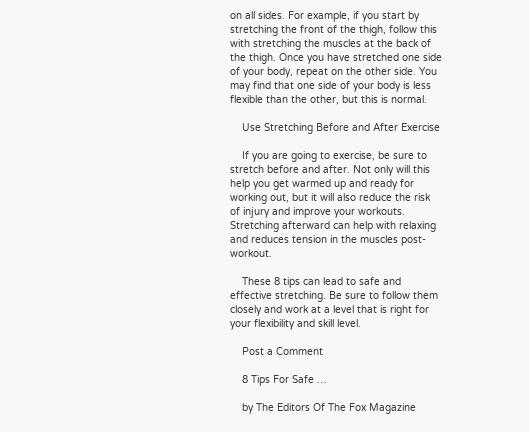on all sides. For example, if you start by stretching the front of the thigh, follow this with stretching the muscles at the back of the thigh. Once you have stretched one side of your body, repeat on the other side. You may find that one side of your body is less flexible than the other, but this is normal.

    Use Stretching Before and After Exercise

    If you are going to exercise, be sure to stretch before and after. Not only will this help you get warmed up and ready for working out, but it will also reduce the risk of injury and improve your workouts. Stretching afterward can help with relaxing and reduces tension in the muscles post-workout.

    These 8 tips can lead to safe and effective stretching. Be sure to follow them closely and work at a level that is right for your flexibility and skill level.

    Post a Comment

    8 Tips For Safe …

    by The Editors Of The Fox Magazine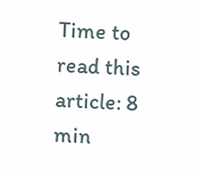Time to read this article: 8 min